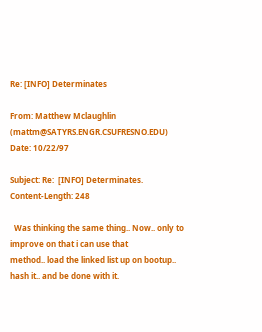Re: [INFO] Determinates

From: Matthew Mclaughlin (mattm@SATYRS.ENGR.CSUFRESNO.EDU)
Date: 10/22/97

Subject: Re:  [INFO] Determinates.
Content-Length: 248

  Was thinking the same thing.. Now.. only to improve on that i can use that
method.. load the linked list up on bootup..  hash it.. and be done with it.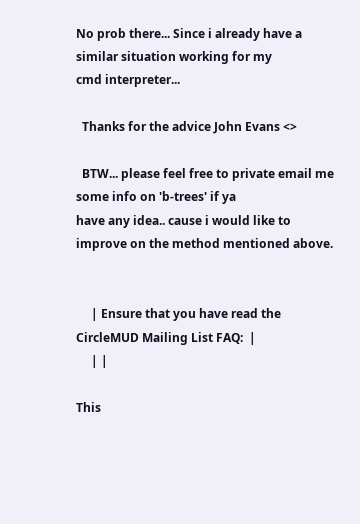No prob there... Since i already have a similar situation working for my
cmd interpreter...

  Thanks for the advice John Evans <>

  BTW... please feel free to private email me some info on 'b-trees' if ya
have any idea.. cause i would like to improve on the method mentioned above.


     | Ensure that you have read the CircleMUD Mailing List FAQ:  |
     | |

This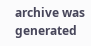archive was generated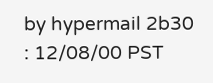by hypermail 2b30 : 12/08/00 PST